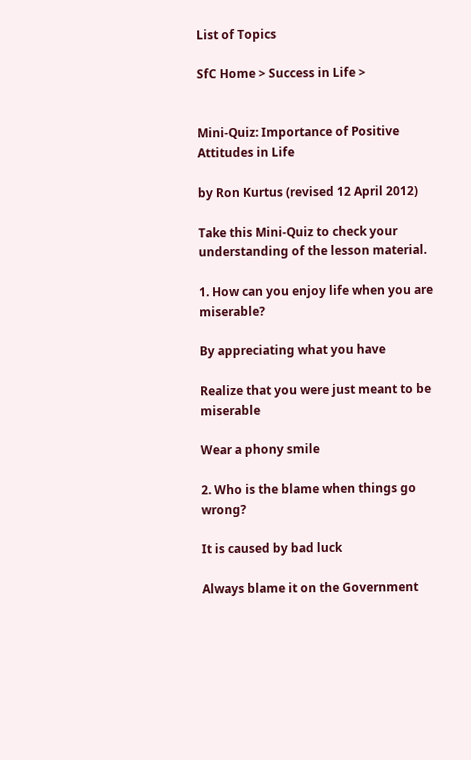List of Topics

SfC Home > Success in Life >


Mini-Quiz: Importance of Positive Attitudes in Life

by Ron Kurtus (revised 12 April 2012)

Take this Mini-Quiz to check your understanding of the lesson material.

1. How can you enjoy life when you are miserable?

By appreciating what you have

Realize that you were just meant to be miserable

Wear a phony smile

2. Who is the blame when things go wrong?

It is caused by bad luck

Always blame it on the Government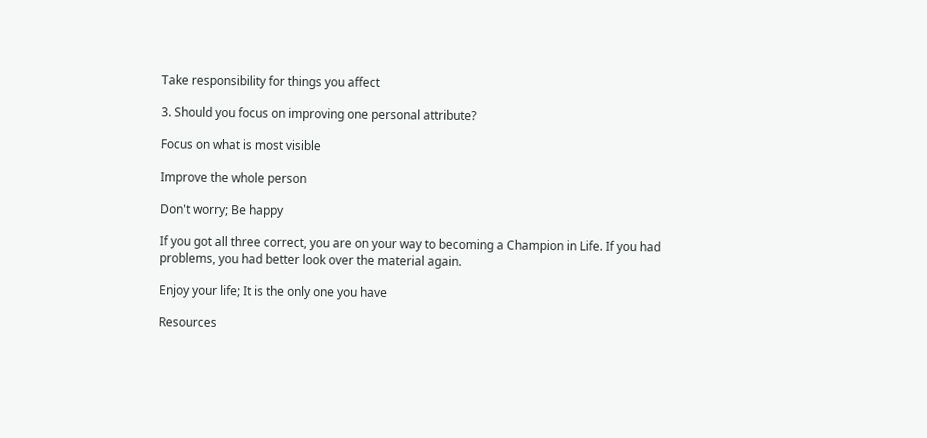Take responsibility for things you affect

3. Should you focus on improving one personal attribute?

Focus on what is most visible

Improve the whole person

Don't worry; Be happy

If you got all three correct, you are on your way to becoming a Champion in Life. If you had problems, you had better look over the material again.

Enjoy your life; It is the only one you have

Resources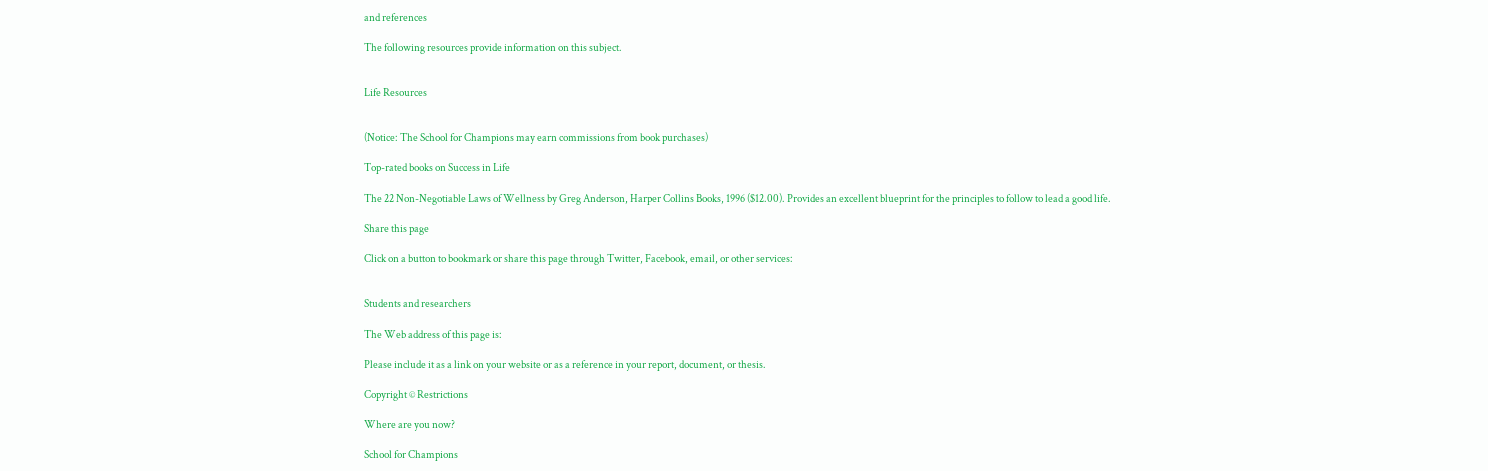and references

The following resources provide information on this subject.


Life Resources


(Notice: The School for Champions may earn commissions from book purchases)

Top-rated books on Success in Life

The 22 Non-Negotiable Laws of Wellness by Greg Anderson, Harper Collins Books, 1996 ($12.00). Provides an excellent blueprint for the principles to follow to lead a good life.

Share this page

Click on a button to bookmark or share this page through Twitter, Facebook, email, or other services:


Students and researchers

The Web address of this page is:

Please include it as a link on your website or as a reference in your report, document, or thesis.

Copyright © Restrictions

Where are you now?

School for Champions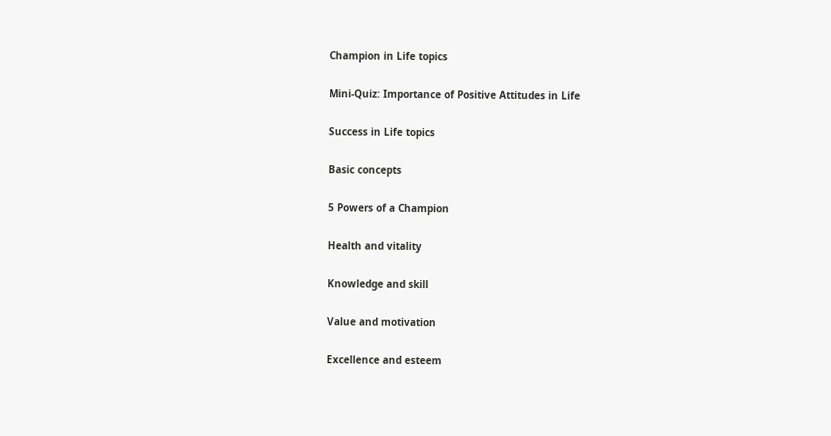Champion in Life topics

Mini-Quiz: Importance of Positive Attitudes in Life

Success in Life topics

Basic concepts

5 Powers of a Champion

Health and vitality

Knowledge and skill

Value and motivation

Excellence and esteem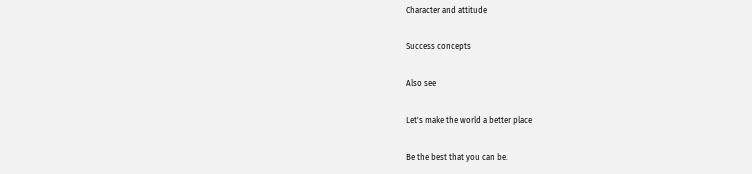Character and attitude

Success concepts

Also see

Let's make the world a better place

Be the best that you can be.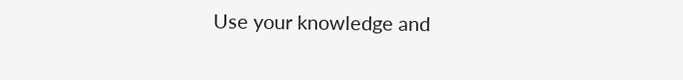Use your knowledge and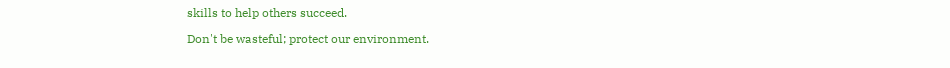skills to help others succeed.

Don't be wasteful; protect our environment.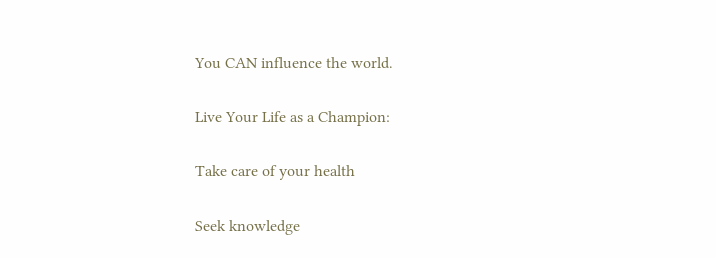You CAN influence the world.

Live Your Life as a Champion:

Take care of your health

Seek knowledge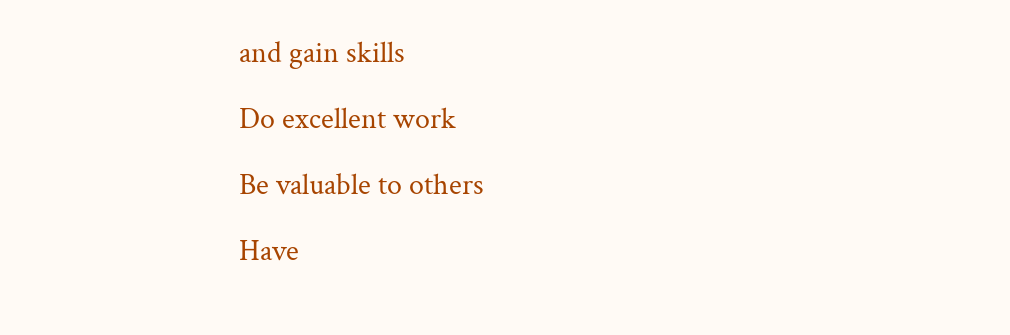and gain skills

Do excellent work

Be valuable to others

Have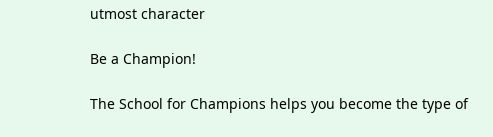utmost character

Be a Champion!

The School for Champions helps you become the type of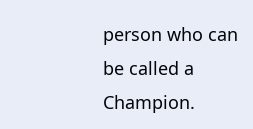person who can be called a Champion.